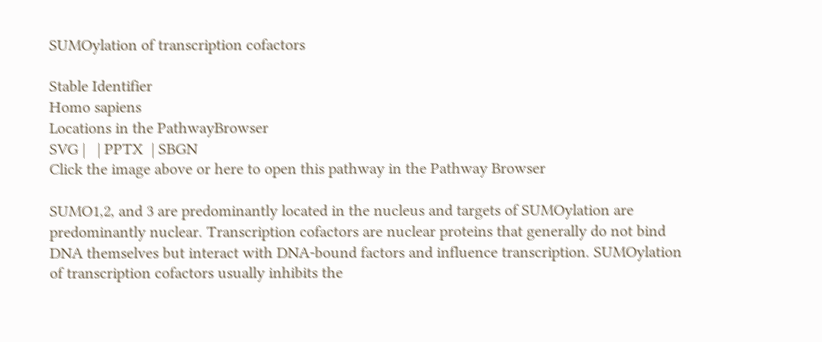SUMOylation of transcription cofactors

Stable Identifier
Homo sapiens
Locations in the PathwayBrowser
SVG |   | PPTX  | SBGN
Click the image above or here to open this pathway in the Pathway Browser

SUMO1,2, and 3 are predominantly located in the nucleus and targets of SUMOylation are predominantly nuclear. Transcription cofactors are nuclear proteins that generally do not bind DNA themselves but interact with DNA-bound factors and influence transcription. SUMOylation of transcription cofactors usually inhibits the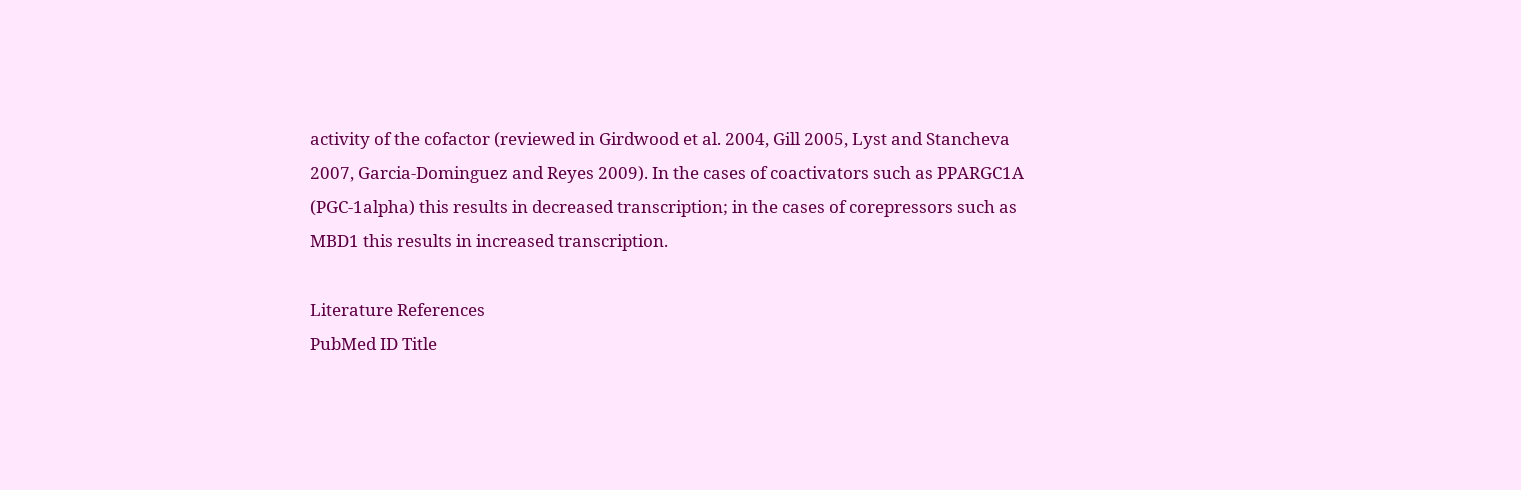activity of the cofactor (reviewed in Girdwood et al. 2004, Gill 2005, Lyst and Stancheva 2007, Garcia-Dominguez and Reyes 2009). In the cases of coactivators such as PPARGC1A (PGC-1alpha) this results in decreased transcription; in the cases of corepressors such as MBD1 this results in increased transcription.

Literature References
PubMed ID Title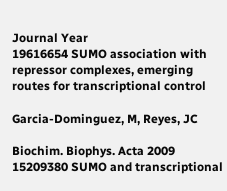Journal Year
19616654 SUMO association with repressor complexes, emerging routes for transcriptional control

Garcia-Dominguez, M, Reyes, JC

Biochim. Biophys. Acta 2009
15209380 SUMO and transcriptional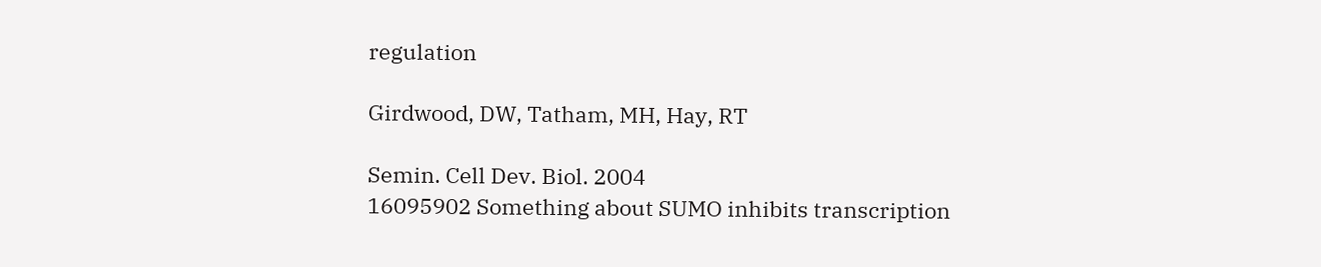regulation

Girdwood, DW, Tatham, MH, Hay, RT

Semin. Cell Dev. Biol. 2004
16095902 Something about SUMO inhibits transcription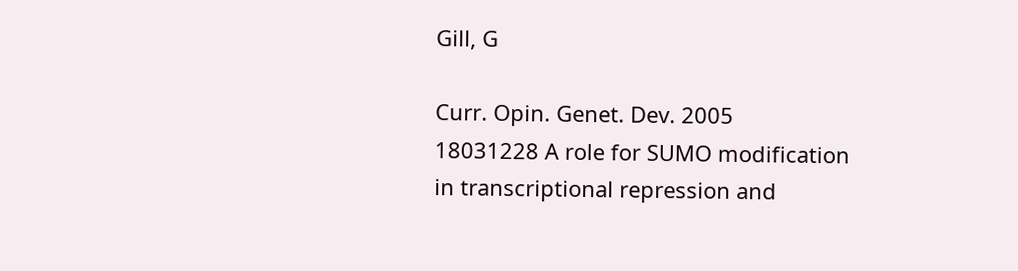Gill, G

Curr. Opin. Genet. Dev. 2005
18031228 A role for SUMO modification in transcriptional repression and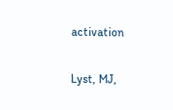activation

Lyst, MJ,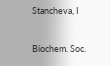Stancheva, I

Biochem. Soc.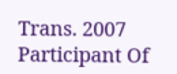Trans. 2007
Participant Of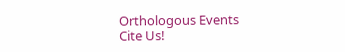Orthologous Events
Cite Us!